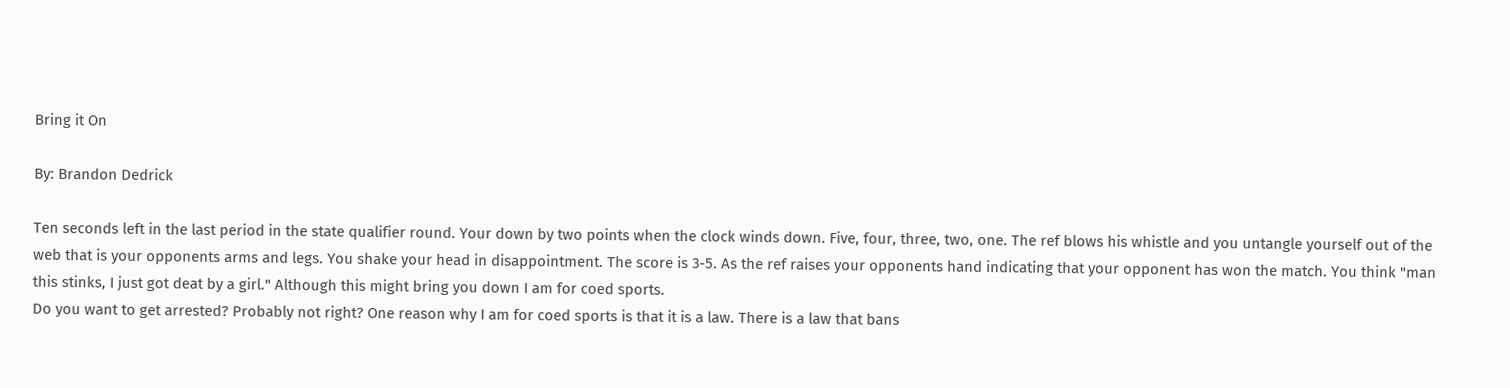Bring it On

By: Brandon Dedrick

Ten seconds left in the last period in the state qualifier round. Your down by two points when the clock winds down. Five, four, three, two, one. The ref blows his whistle and you untangle yourself out of the web that is your opponents arms and legs. You shake your head in disappointment. The score is 3-5. As the ref raises your opponents hand indicating that your opponent has won the match. You think "man this stinks, I just got deat by a girl." Although this might bring you down I am for coed sports.
Do you want to get arrested? Probably not right? One reason why I am for coed sports is that it is a law. There is a law that bans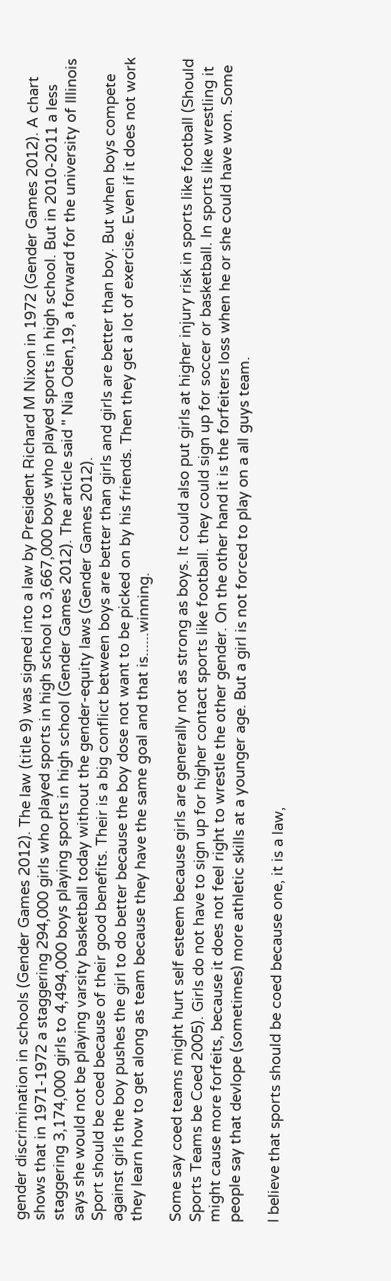gender discrimination in schools (Gender Games 2012). The law (title 9) was signed into a law by President Richard M Nixon in 1972 (Gender Games 2012). A chart shows that in 1971-1972 a staggering 294,000 girls who played sports in high school to 3,667,000 boys who played sports in high school. But in 2010-2011 a less staggering 3,174,000 girls to 4,494,000 boys playing sports in high school (Gender Games 2012). The article said " Nia Oden,19, a forward for the university of Illinois says she would not be playing varsity basketball today without the gender-equity laws (Gender Games 2012).
Sport should be coed because of their good benefits. Their is a big conflict between boys are better than girls and girls are better than boy. But when boys compete against girls the boy pushes the girl to do better because the boy dose not want to be picked on by his friends. Then they get a lot of exercise. Even if it does not work they learn how to get along as team because they have the same goal and that is......winning.

Some say coed teams might hurt self esteem because girls are generally not as strong as boys. It could also put girls at higher injury risk in sports like football (Should Sports Teams be Coed 2005). Girls do not have to sign up for higher contact sports like football. they could sign up for soccer or basketball. In sports like wrestling it might cause more forfeits, because it does not feel right to wrestle the other gender. On the other hand it is the forfeiters loss when he or she could have won. Some people say that devlope (sometimes) more athletic skills at a younger age. But a girl is not forced to play on a all guys team.

I believe that sports should be coed because one, it is a law,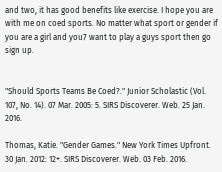and two, it has good benefits like exercise. I hope you are with me on coed sports. No matter what sport or gender if you are a girl and you7 want to play a guys sport then go sign up.


"Should Sports Teams Be Coed?." Junior Scholastic (Vol. 107, No. 14). 07 Mar. 2005: 5. SIRS Discoverer. Web. 25 Jan. 2016.

Thomas, Katie. "Gender Games." New York Times Upfront. 30 Jan. 2012: 12+. SIRS Discoverer. Web. 03 Feb. 2016.